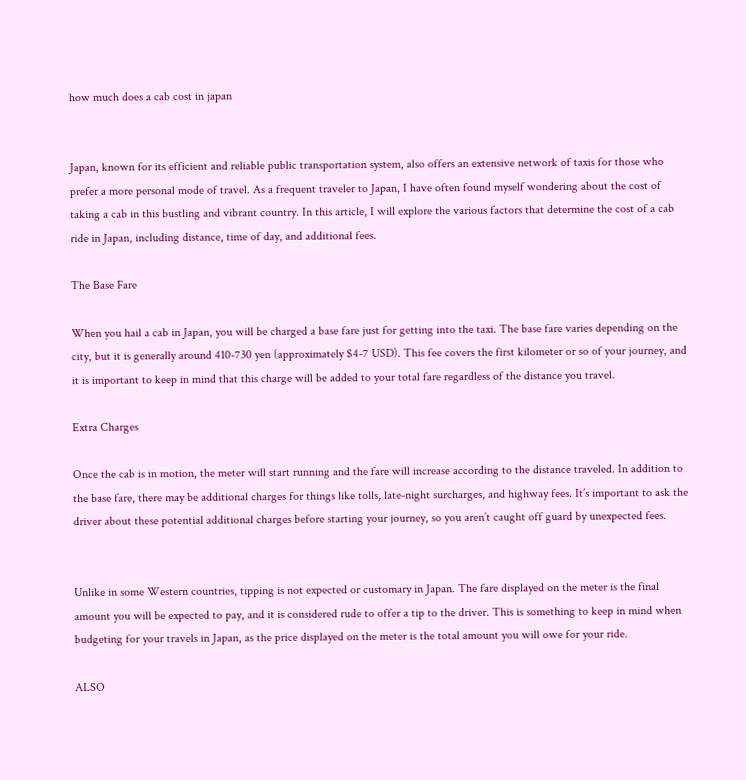how much does a cab cost in japan


Japan, known for its efficient and reliable public transportation system, also offers an extensive network of taxis for those who prefer a more personal mode of travel. As a frequent traveler to Japan, I have often found myself wondering about the cost of taking a cab in this bustling and vibrant country. In this article, I will explore the various factors that determine the cost of a cab ride in Japan, including distance, time of day, and additional fees.

The Base Fare

When you hail a cab in Japan, you will be charged a base fare just for getting into the taxi. The base fare varies depending on the city, but it is generally around 410-730 yen (approximately $4-7 USD). This fee covers the first kilometer or so of your journey, and it is important to keep in mind that this charge will be added to your total fare regardless of the distance you travel.

Extra Charges

Once the cab is in motion, the meter will start running and the fare will increase according to the distance traveled. In addition to the base fare, there may be additional charges for things like tolls, late-night surcharges, and highway fees. It’s important to ask the driver about these potential additional charges before starting your journey, so you aren’t caught off guard by unexpected fees.


Unlike in some Western countries, tipping is not expected or customary in Japan. The fare displayed on the meter is the final amount you will be expected to pay, and it is considered rude to offer a tip to the driver. This is something to keep in mind when budgeting for your travels in Japan, as the price displayed on the meter is the total amount you will owe for your ride.

ALSO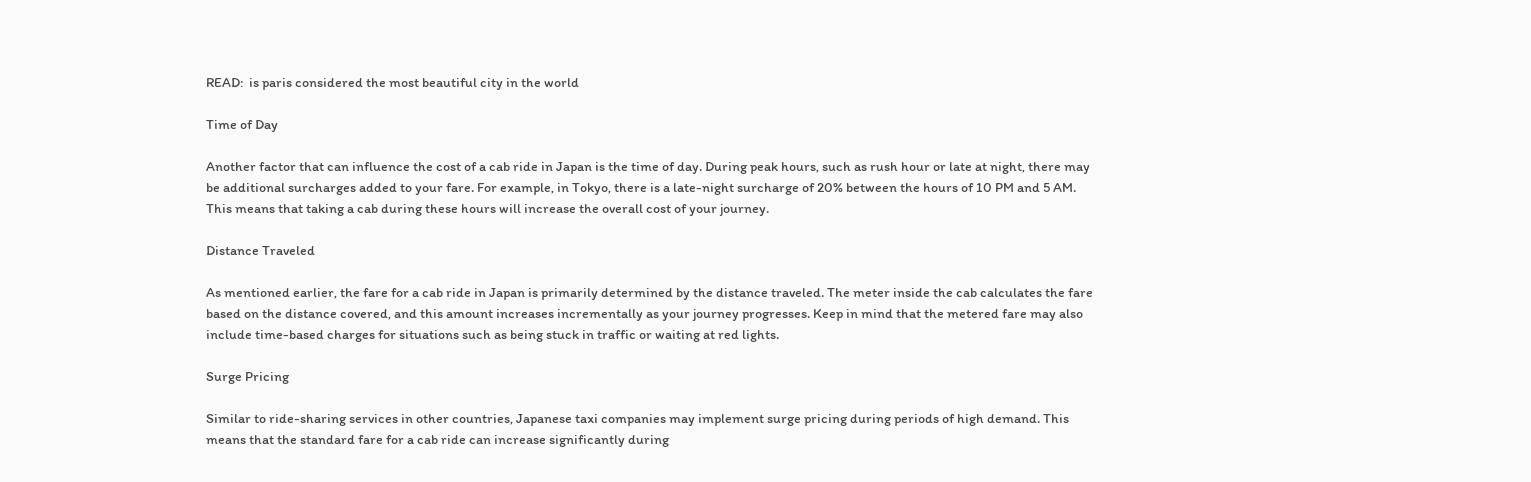READ:  is paris considered the most beautiful city in the world

Time of Day

Another factor that can influence the cost of a cab ride in Japan is the time of day. During peak hours, such as rush hour or late at night, there may be additional surcharges added to your fare. For example, in Tokyo, there is a late-night surcharge of 20% between the hours of 10 PM and 5 AM. This means that taking a cab during these hours will increase the overall cost of your journey.

Distance Traveled

As mentioned earlier, the fare for a cab ride in Japan is primarily determined by the distance traveled. The meter inside the cab calculates the fare based on the distance covered, and this amount increases incrementally as your journey progresses. Keep in mind that the metered fare may also include time-based charges for situations such as being stuck in traffic or waiting at red lights.

Surge Pricing

Similar to ride-sharing services in other countries, Japanese taxi companies may implement surge pricing during periods of high demand. This means that the standard fare for a cab ride can increase significantly during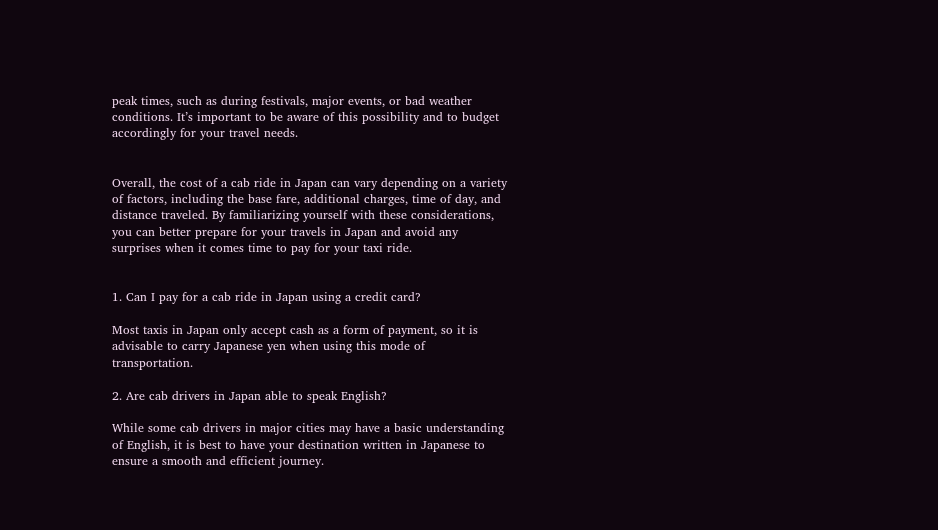peak times, such as during festivals, major events, or bad weather conditions. It’s important to be aware of this possibility and to budget accordingly for your travel needs.


Overall, the cost of a cab ride in Japan can vary depending on a variety of factors, including the base fare, additional charges, time of day, and distance traveled. By familiarizing yourself with these considerations, you can better prepare for your travels in Japan and avoid any surprises when it comes time to pay for your taxi ride.


1. Can I pay for a cab ride in Japan using a credit card?

Most taxis in Japan only accept cash as a form of payment, so it is advisable to carry Japanese yen when using this mode of transportation.

2. Are cab drivers in Japan able to speak English?

While some cab drivers in major cities may have a basic understanding of English, it is best to have your destination written in Japanese to ensure a smooth and efficient journey.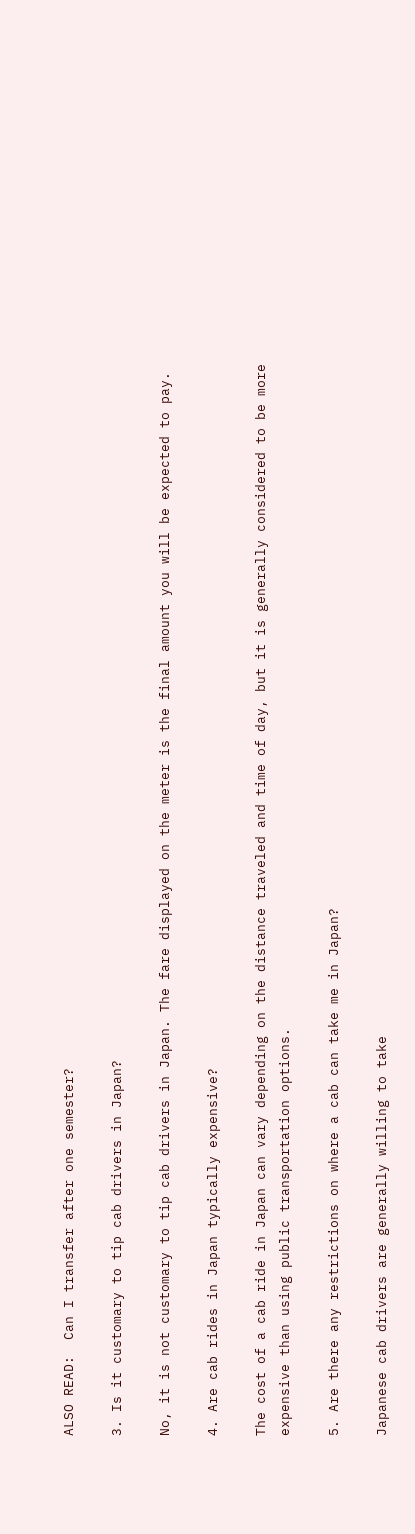ALSO READ:  Can I transfer after one semester?

3. Is it customary to tip cab drivers in Japan?

No, it is not customary to tip cab drivers in Japan. The fare displayed on the meter is the final amount you will be expected to pay.

4. Are cab rides in Japan typically expensive?

The cost of a cab ride in Japan can vary depending on the distance traveled and time of day, but it is generally considered to be more expensive than using public transportation options.

5. Are there any restrictions on where a cab can take me in Japan?

Japanese cab drivers are generally willing to take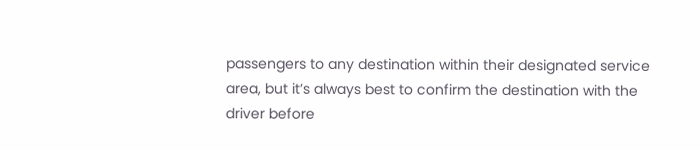passengers to any destination within their designated service area, but it’s always best to confirm the destination with the driver before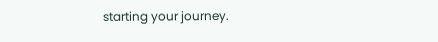starting your journey.